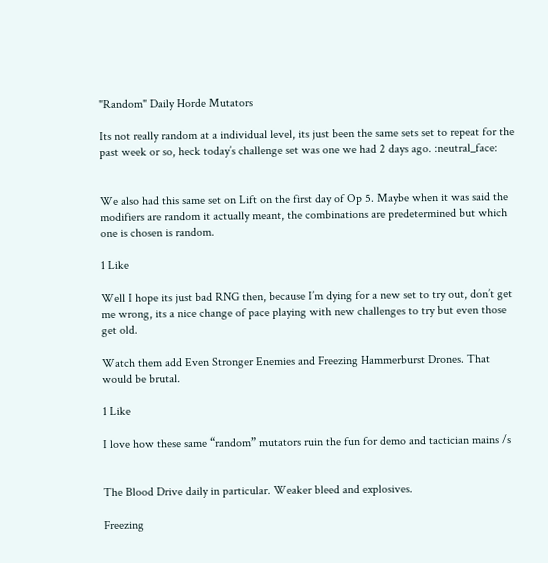"Random" Daily Horde Mutators

Its not really random at a individual level, its just been the same sets set to repeat for the past week or so, heck today’s challenge set was one we had 2 days ago. :neutral_face:


We also had this same set on Lift on the first day of Op 5. Maybe when it was said the modifiers are random it actually meant, the combinations are predetermined but which one is chosen is random.

1 Like

Well I hope its just bad RNG then, because I’m dying for a new set to try out, don’t get me wrong, its a nice change of pace playing with new challenges to try but even those get old.

Watch them add Even Stronger Enemies and Freezing Hammerburst Drones. That would be brutal.

1 Like

I love how these same “random” mutators ruin the fun for demo and tactician mains /s


The Blood Drive daily in particular. Weaker bleed and explosives.

Freezing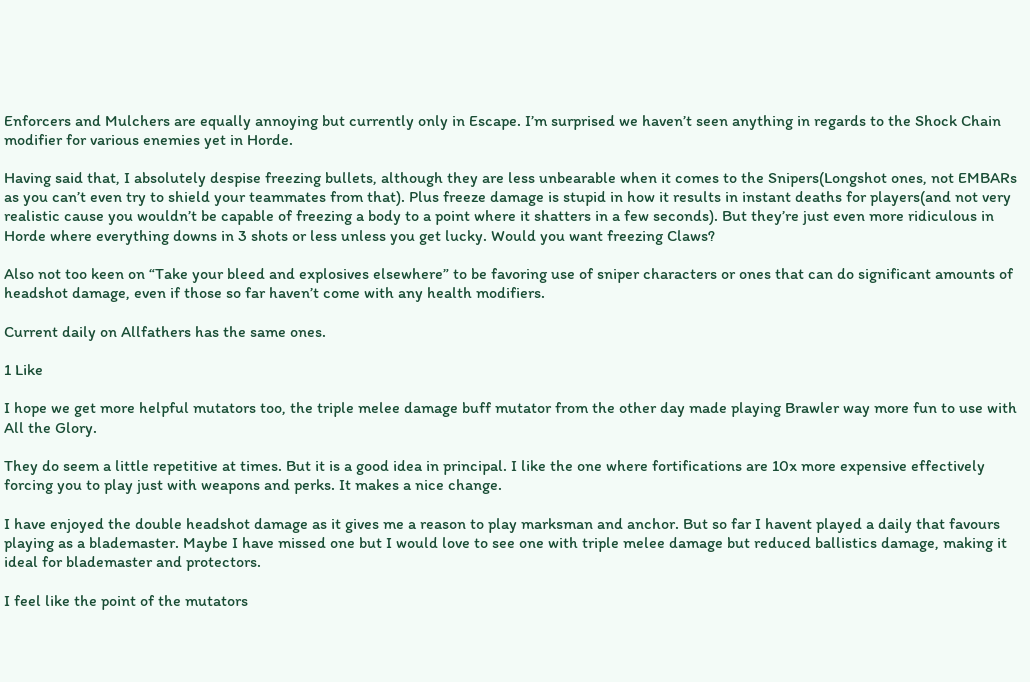Enforcers and Mulchers are equally annoying but currently only in Escape. I’m surprised we haven’t seen anything in regards to the Shock Chain modifier for various enemies yet in Horde.

Having said that, I absolutely despise freezing bullets, although they are less unbearable when it comes to the Snipers(Longshot ones, not EMBARs as you can’t even try to shield your teammates from that). Plus freeze damage is stupid in how it results in instant deaths for players(and not very realistic cause you wouldn’t be capable of freezing a body to a point where it shatters in a few seconds). But they’re just even more ridiculous in Horde where everything downs in 3 shots or less unless you get lucky. Would you want freezing Claws?

Also not too keen on “Take your bleed and explosives elsewhere” to be favoring use of sniper characters or ones that can do significant amounts of headshot damage, even if those so far haven’t come with any health modifiers.

Current daily on Allfathers has the same ones.

1 Like

I hope we get more helpful mutators too, the triple melee damage buff mutator from the other day made playing Brawler way more fun to use with All the Glory.

They do seem a little repetitive at times. But it is a good idea in principal. I like the one where fortifications are 10x more expensive effectively forcing you to play just with weapons and perks. It makes a nice change.

I have enjoyed the double headshot damage as it gives me a reason to play marksman and anchor. But so far I havent played a daily that favours playing as a blademaster. Maybe I have missed one but I would love to see one with triple melee damage but reduced ballistics damage, making it ideal for blademaster and protectors.

I feel like the point of the mutators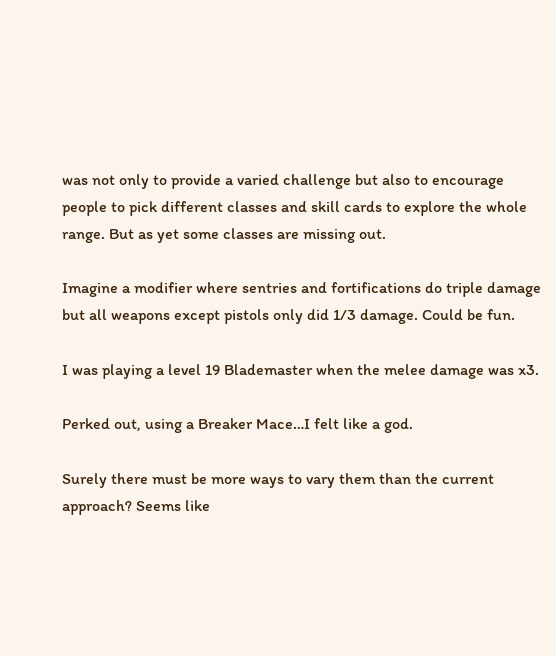was not only to provide a varied challenge but also to encourage people to pick different classes and skill cards to explore the whole range. But as yet some classes are missing out.

Imagine a modifier where sentries and fortifications do triple damage but all weapons except pistols only did 1/3 damage. Could be fun.

I was playing a level 19 Blademaster when the melee damage was x3.

Perked out, using a Breaker Mace…I felt like a god.

Surely there must be more ways to vary them than the current approach? Seems like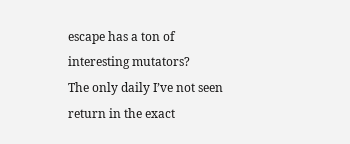escape has a ton of interesting mutators?
The only daily I’ve not seen return in the exact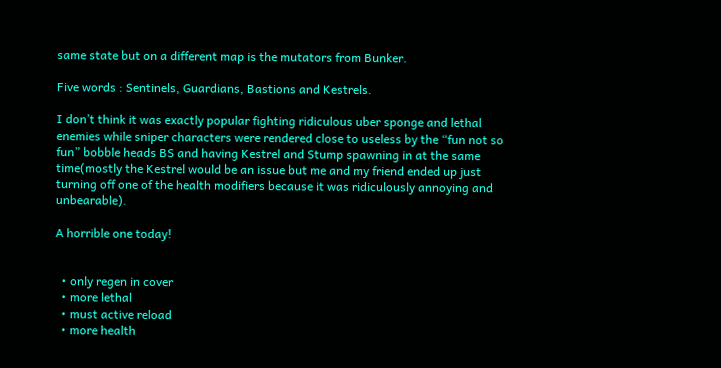same state but on a different map is the mutators from Bunker.

Five words : Sentinels, Guardians, Bastions and Kestrels.

I don’t think it was exactly popular fighting ridiculous uber sponge and lethal enemies while sniper characters were rendered close to useless by the “fun not so fun” bobble heads BS and having Kestrel and Stump spawning in at the same time(mostly the Kestrel would be an issue but me and my friend ended up just turning off one of the health modifiers because it was ridiculously annoying and unbearable).

A horrible one today!


  • only regen in cover
  • more lethal
  • must active reload
  • more health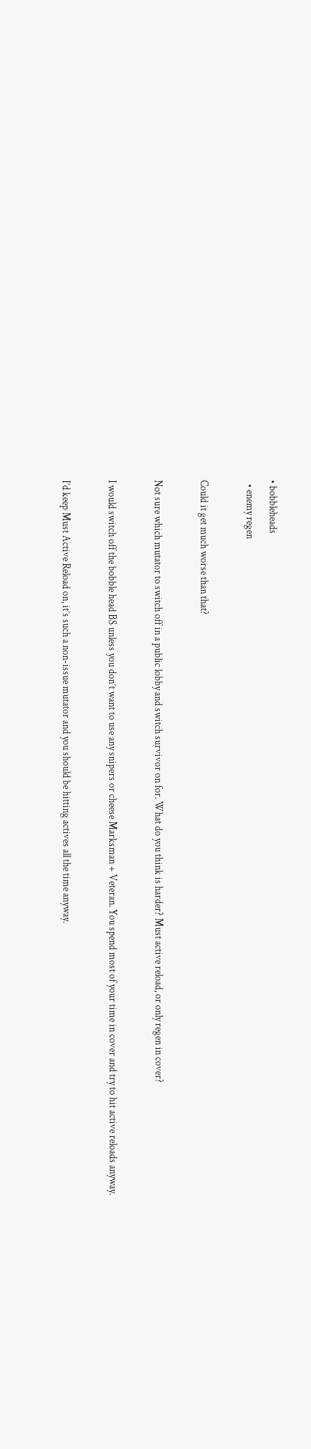• bobbleheads
  • enemy regen

Could it get much worse than that?

Not sure which mutator to switch off in a public lobby and switch survivor on for. What do you think is harder? Must active reload, or only regen in cover?

I would switch off the bobble head BS unless you don’t want to use any snipers or cheese Marksman + Veteran. You spend most of your time in cover and try to hit active reloads anyway.

I’d keep Must Active Reload on, it’s such a non-issue mutator and you should be hitting actives all the time anyway.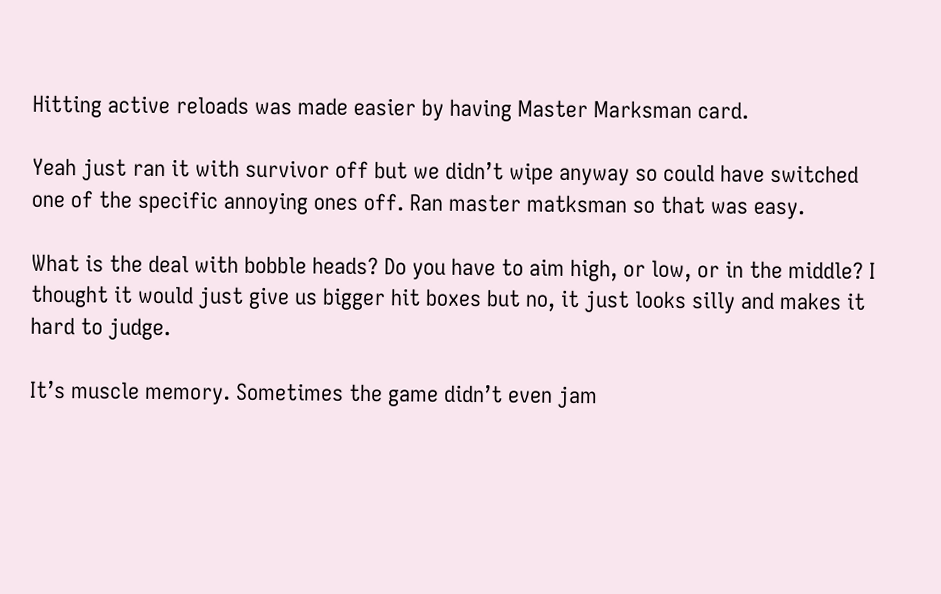Hitting active reloads was made easier by having Master Marksman card.

Yeah just ran it with survivor off but we didn’t wipe anyway so could have switched one of the specific annoying ones off. Ran master matksman so that was easy.

What is the deal with bobble heads? Do you have to aim high, or low, or in the middle? I thought it would just give us bigger hit boxes but no, it just looks silly and makes it hard to judge.

It’s muscle memory. Sometimes the game didn’t even jam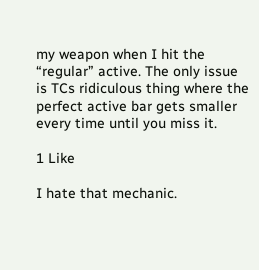my weapon when I hit the “regular” active. The only issue is TCs ridiculous thing where the perfect active bar gets smaller every time until you miss it.

1 Like

I hate that mechanic.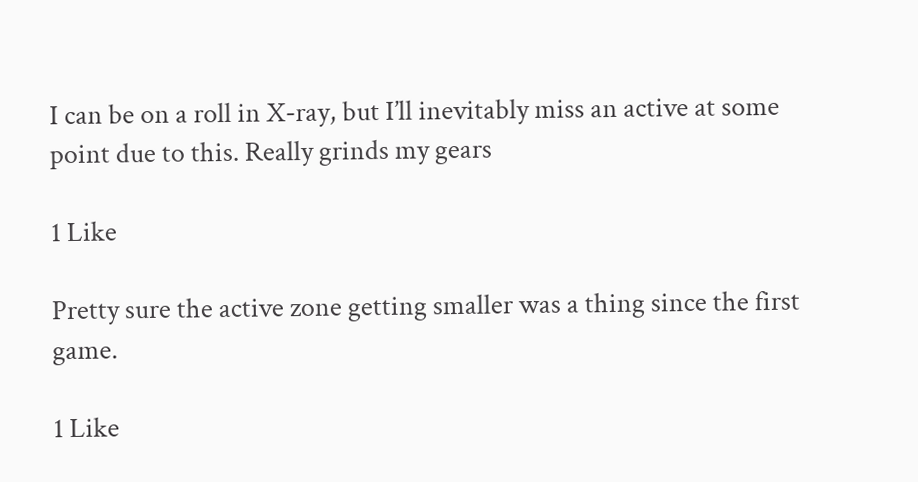I can be on a roll in X-ray, but I’ll inevitably miss an active at some point due to this. Really grinds my gears

1 Like

Pretty sure the active zone getting smaller was a thing since the first game.

1 Like